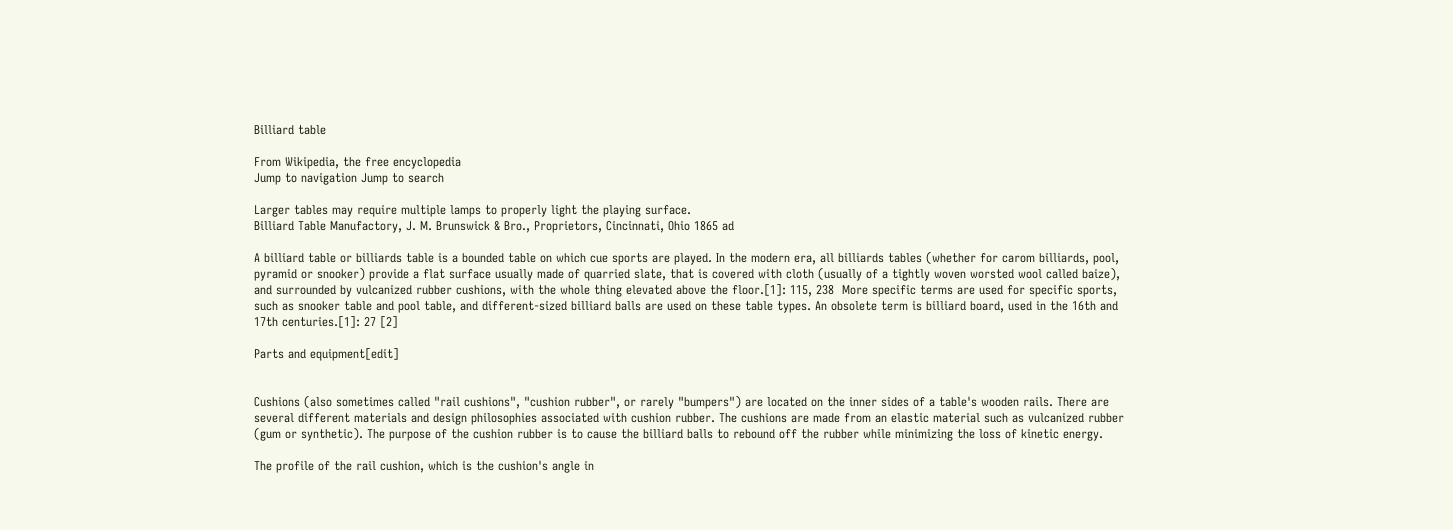Billiard table

From Wikipedia, the free encyclopedia
Jump to navigation Jump to search

Larger tables may require multiple lamps to properly light the playing surface.
Billiard Table Manufactory, J. M. Brunswick & Bro., Proprietors, Cincinnati, Ohio 1865 ad

A billiard table or billiards table is a bounded table on which cue sports are played. In the modern era, all billiards tables (whether for carom billiards, pool, pyramid or snooker) provide a flat surface usually made of quarried slate, that is covered with cloth (usually of a tightly woven worsted wool called baize), and surrounded by vulcanized rubber cushions, with the whole thing elevated above the floor.[1]: 115, 238  More specific terms are used for specific sports, such as snooker table and pool table, and different-sized billiard balls are used on these table types. An obsolete term is billiard board, used in the 16th and 17th centuries.[1]: 27 [2]

Parts and equipment[edit]


Cushions (also sometimes called "rail cushions", "cushion rubber", or rarely "bumpers") are located on the inner sides of a table's wooden rails. There are several different materials and design philosophies associated with cushion rubber. The cushions are made from an elastic material such as vulcanized rubber (gum or synthetic). The purpose of the cushion rubber is to cause the billiard balls to rebound off the rubber while minimizing the loss of kinetic energy.

The profile of the rail cushion, which is the cushion's angle in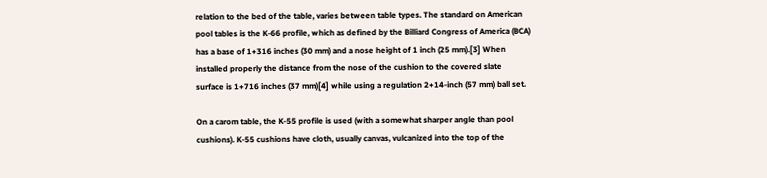relation to the bed of the table, varies between table types. The standard on American pool tables is the K-66 profile, which as defined by the Billiard Congress of America (BCA) has a base of 1+316 inches (30 mm) and a nose height of 1 inch (25 mm).[3] When installed properly the distance from the nose of the cushion to the covered slate surface is 1+716 inches (37 mm)[4] while using a regulation 2+14-inch (57 mm) ball set.

On a carom table, the K-55 profile is used (with a somewhat sharper angle than pool cushions). K-55 cushions have cloth, usually canvas, vulcanized into the top of the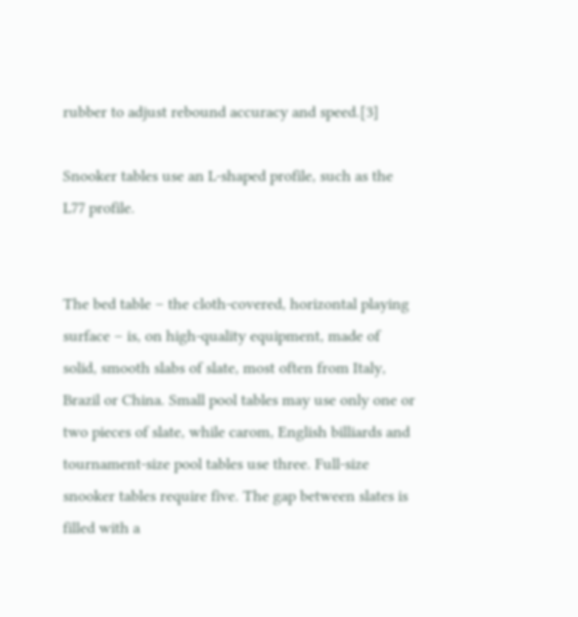rubber to adjust rebound accuracy and speed.[3]

Snooker tables use an L-shaped profile, such as the L77 profile.


The bed table – the cloth-covered, horizontal playing surface – is, on high-quality equipment, made of solid, smooth slabs of slate, most often from Italy, Brazil or China. Small pool tables may use only one or two pieces of slate, while carom, English billiards and tournament-size pool tables use three. Full-size snooker tables require five. The gap between slates is filled with a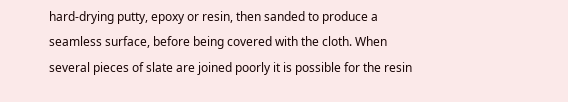hard-drying putty, epoxy or resin, then sanded to produce a seamless surface, before being covered with the cloth. When several pieces of slate are joined poorly it is possible for the resin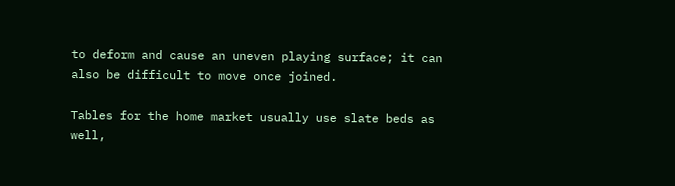to deform and cause an uneven playing surface; it can also be difficult to move once joined.

Tables for the home market usually use slate beds as well,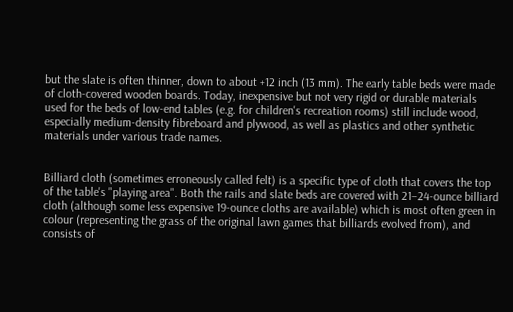but the slate is often thinner, down to about +12 inch (13 mm). The early table beds were made of cloth-covered wooden boards. Today, inexpensive but not very rigid or durable materials used for the beds of low-end tables (e.g. for children's recreation rooms) still include wood, especially medium-density fibreboard and plywood, as well as plastics and other synthetic materials under various trade names.


Billiard cloth (sometimes erroneously called felt) is a specific type of cloth that covers the top of the table's "playing area". Both the rails and slate beds are covered with 21–24-ounce billiard cloth (although some less expensive 19-ounce cloths are available) which is most often green in colour (representing the grass of the original lawn games that billiards evolved from), and consists of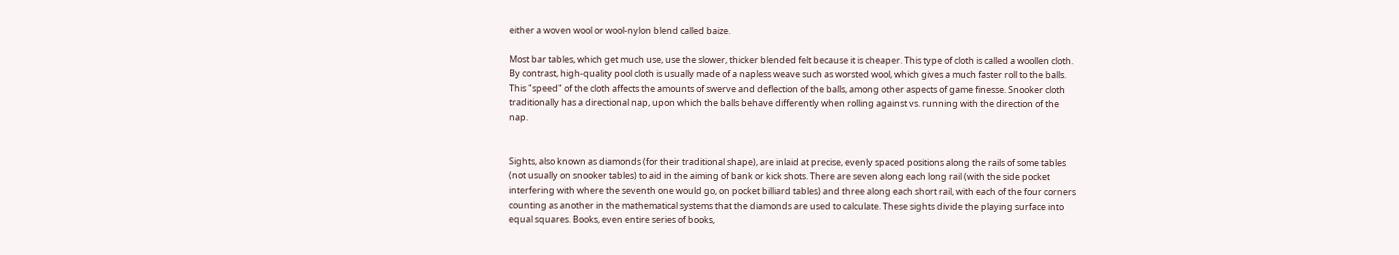either a woven wool or wool-nylon blend called baize.

Most bar tables, which get much use, use the slower, thicker blended felt because it is cheaper. This type of cloth is called a woollen cloth. By contrast, high-quality pool cloth is usually made of a napless weave such as worsted wool, which gives a much faster roll to the balls. This "speed" of the cloth affects the amounts of swerve and deflection of the balls, among other aspects of game finesse. Snooker cloth traditionally has a directional nap, upon which the balls behave differently when rolling against vs. running with the direction of the nap.


Sights, also known as diamonds (for their traditional shape), are inlaid at precise, evenly spaced positions along the rails of some tables (not usually on snooker tables) to aid in the aiming of bank or kick shots. There are seven along each long rail (with the side pocket interfering with where the seventh one would go, on pocket billiard tables) and three along each short rail, with each of the four corners counting as another in the mathematical systems that the diamonds are used to calculate. These sights divide the playing surface into equal squares. Books, even entire series of books,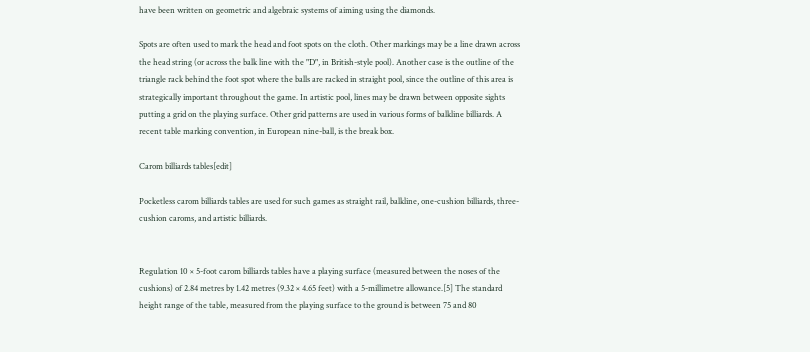have been written on geometric and algebraic systems of aiming using the diamonds.

Spots are often used to mark the head and foot spots on the cloth. Other markings may be a line drawn across the head string (or across the balk line with the "D", in British-style pool). Another case is the outline of the triangle rack behind the foot spot where the balls are racked in straight pool, since the outline of this area is strategically important throughout the game. In artistic pool, lines may be drawn between opposite sights putting a grid on the playing surface. Other grid patterns are used in various forms of balkline billiards. A recent table marking convention, in European nine-ball, is the break box.

Carom billiards tables[edit]

Pocketless carom billiards tables are used for such games as straight rail, balkline, one-cushion billiards, three-cushion caroms, and artistic billiards.


Regulation 10 × 5-foot carom billiards tables have a playing surface (measured between the noses of the cushions) of 2.84 metres by 1.42 metres (9.32 × 4.65 feet) with a 5-millimetre allowance.[5] The standard height range of the table, measured from the playing surface to the ground is between 75 and 80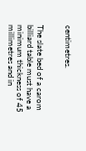centimetres.


The slate bed of a carom billiard table must have a minimum thickness of 45 millimetres and in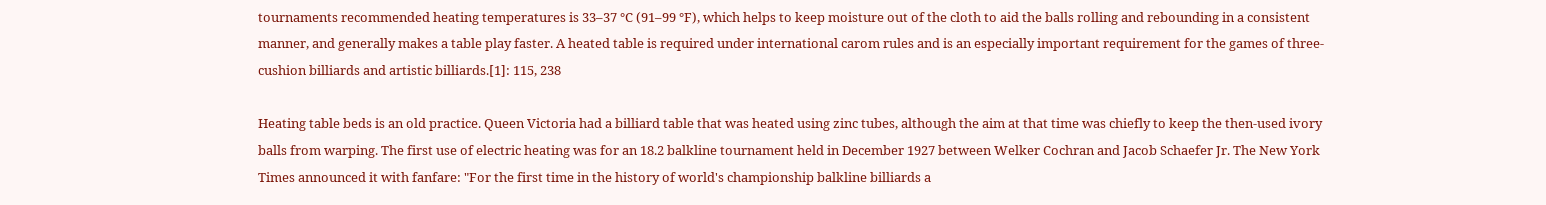tournaments recommended heating temperatures is 33–37 °C (91–99 °F), which helps to keep moisture out of the cloth to aid the balls rolling and rebounding in a consistent manner, and generally makes a table play faster. A heated table is required under international carom rules and is an especially important requirement for the games of three-cushion billiards and artistic billiards.[1]: 115, 238

Heating table beds is an old practice. Queen Victoria had a billiard table that was heated using zinc tubes, although the aim at that time was chiefly to keep the then-used ivory balls from warping. The first use of electric heating was for an 18.2 balkline tournament held in December 1927 between Welker Cochran and Jacob Schaefer Jr. The New York Times announced it with fanfare: "For the first time in the history of world's championship balkline billiards a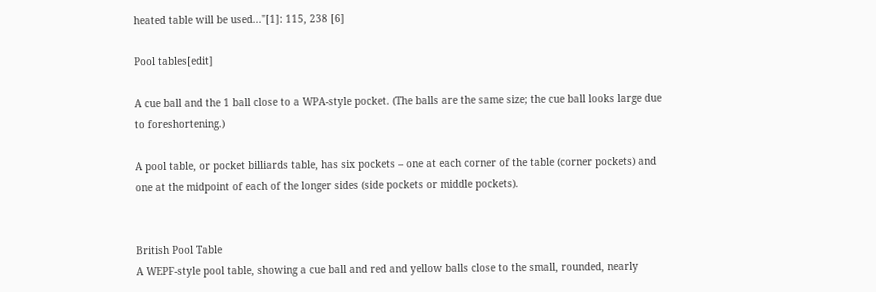heated table will be used..."[1]: 115, 238 [6]

Pool tables[edit]

A cue ball and the 1 ball close to a WPA-style pocket. (The balls are the same size; the cue ball looks large due to foreshortening.)

A pool table, or pocket billiards table, has six pockets – one at each corner of the table (corner pockets) and one at the midpoint of each of the longer sides (side pockets or middle pockets).


British Pool Table
A WEPF-style pool table, showing a cue ball and red and yellow balls close to the small, rounded, nearly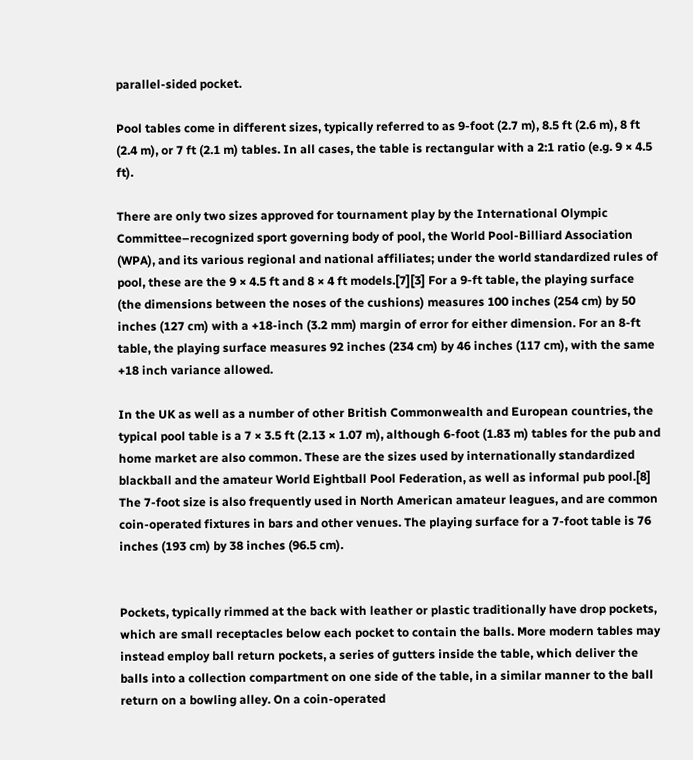parallel-sided pocket.

Pool tables come in different sizes, typically referred to as 9-foot (2.7 m), 8.5 ft (2.6 m), 8 ft (2.4 m), or 7 ft (2.1 m) tables. In all cases, the table is rectangular with a 2:1 ratio (e.g. 9 × 4.5 ft).

There are only two sizes approved for tournament play by the International Olympic Committee–recognized sport governing body of pool, the World Pool-Billiard Association (WPA), and its various regional and national affiliates; under the world standardized rules of pool, these are the 9 × 4.5 ft and 8 × 4 ft models.[7][3] For a 9-ft table, the playing surface (the dimensions between the noses of the cushions) measures 100 inches (254 cm) by 50 inches (127 cm) with a +18-inch (3.2 mm) margin of error for either dimension. For an 8-ft table, the playing surface measures 92 inches (234 cm) by 46 inches (117 cm), with the same +18 inch variance allowed.

In the UK as well as a number of other British Commonwealth and European countries, the typical pool table is a 7 × 3.5 ft (2.13 × 1.07 m), although 6-foot (1.83 m) tables for the pub and home market are also common. These are the sizes used by internationally standardized blackball and the amateur World Eightball Pool Federation, as well as informal pub pool.[8] The 7-foot size is also frequently used in North American amateur leagues, and are common coin-operated fixtures in bars and other venues. The playing surface for a 7-foot table is 76 inches (193 cm) by 38 inches (96.5 cm).


Pockets, typically rimmed at the back with leather or plastic traditionally have drop pockets, which are small receptacles below each pocket to contain the balls. More modern tables may instead employ ball return pockets, a series of gutters inside the table, which deliver the balls into a collection compartment on one side of the table, in a similar manner to the ball return on a bowling alley. On a coin-operated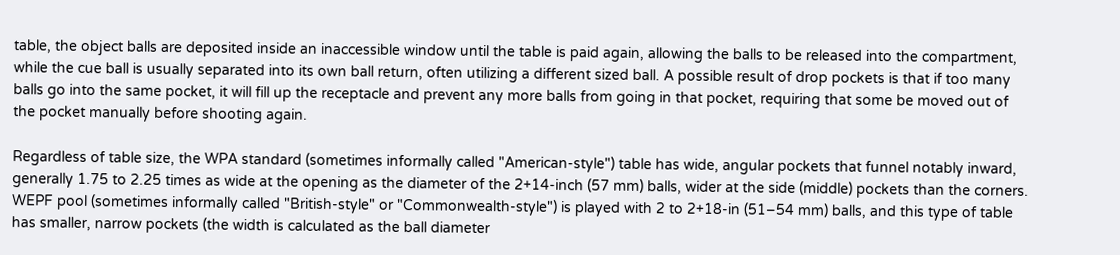table, the object balls are deposited inside an inaccessible window until the table is paid again, allowing the balls to be released into the compartment, while the cue ball is usually separated into its own ball return, often utilizing a different sized ball. A possible result of drop pockets is that if too many balls go into the same pocket, it will fill up the receptacle and prevent any more balls from going in that pocket, requiring that some be moved out of the pocket manually before shooting again.

Regardless of table size, the WPA standard (sometimes informally called "American-style") table has wide, angular pockets that funnel notably inward, generally 1.75 to 2.25 times as wide at the opening as the diameter of the 2+14-inch (57 mm) balls, wider at the side (middle) pockets than the corners. WEPF pool (sometimes informally called "British-style" or "Commonwealth-style") is played with 2 to 2+18-in (51–54 mm) balls, and this type of table has smaller, narrow pockets (the width is calculated as the ball diameter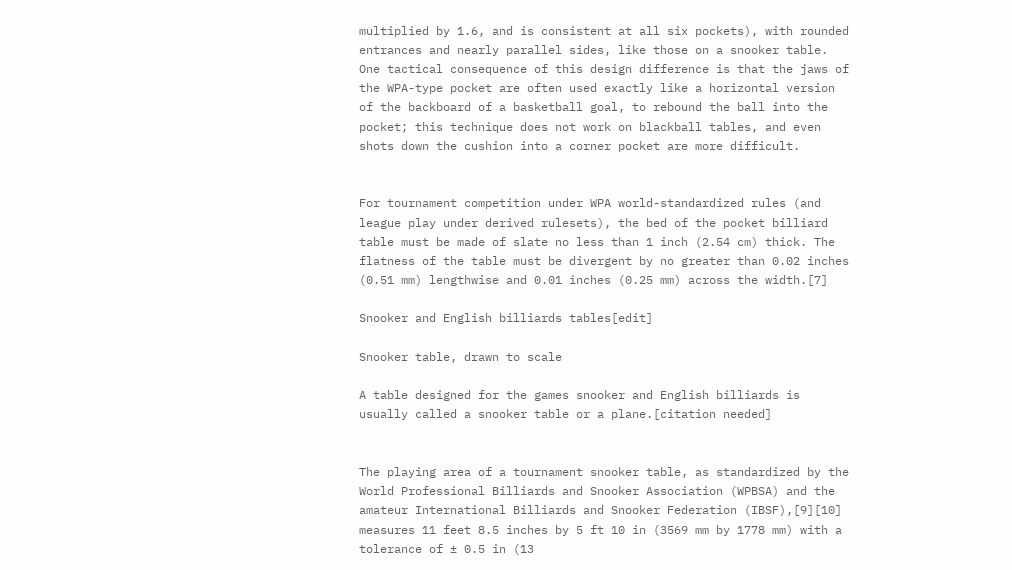multiplied by 1.6, and is consistent at all six pockets), with rounded entrances and nearly parallel sides, like those on a snooker table. One tactical consequence of this design difference is that the jaws of the WPA-type pocket are often used exactly like a horizontal version of the backboard of a basketball goal, to rebound the ball into the pocket; this technique does not work on blackball tables, and even shots down the cushion into a corner pocket are more difficult.


For tournament competition under WPA world-standardized rules (and league play under derived rulesets), the bed of the pocket billiard table must be made of slate no less than 1 inch (2.54 cm) thick. The flatness of the table must be divergent by no greater than 0.02 inches (0.51 mm) lengthwise and 0.01 inches (0.25 mm) across the width.[7]

Snooker and English billiards tables[edit]

Snooker table, drawn to scale

A table designed for the games snooker and English billiards is usually called a snooker table or a plane.[citation needed]


The playing area of a tournament snooker table, as standardized by the World Professional Billiards and Snooker Association (WPBSA) and the amateur International Billiards and Snooker Federation (IBSF),[9][10] measures 11 feet 8.5 inches by 5 ft 10 in (3569 mm by 1778 mm) with a tolerance of ± 0.5 in (13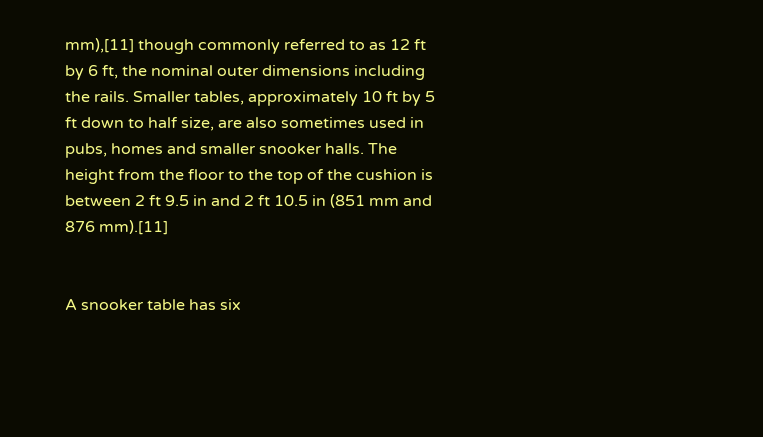mm),[11] though commonly referred to as 12 ft by 6 ft, the nominal outer dimensions including the rails. Smaller tables, approximately 10 ft by 5 ft down to half size, are also sometimes used in pubs, homes and smaller snooker halls. The height from the floor to the top of the cushion is between 2 ft 9.5 in and 2 ft 10.5 in (851 mm and 876 mm).[11]


A snooker table has six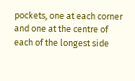pockets, one at each corner and one at the centre of each of the longest side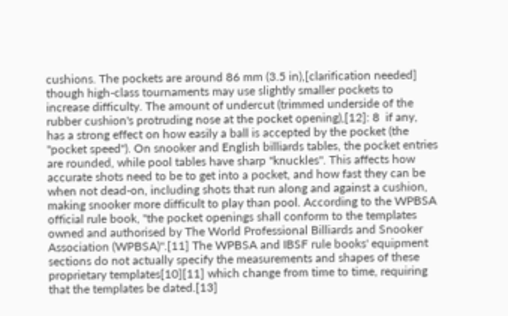cushions. The pockets are around 86 mm (3.5 in),[clarification needed] though high-class tournaments may use slightly smaller pockets to increase difficulty. The amount of undercut (trimmed underside of the rubber cushion's protruding nose at the pocket opening),[12]: 8  if any, has a strong effect on how easily a ball is accepted by the pocket (the "pocket speed"). On snooker and English billiards tables, the pocket entries are rounded, while pool tables have sharp "knuckles". This affects how accurate shots need to be to get into a pocket, and how fast they can be when not dead-on, including shots that run along and against a cushion, making snooker more difficult to play than pool. According to the WPBSA official rule book, "the pocket openings shall conform to the templates owned and authorised by The World Professional Billiards and Snooker Association (WPBSA)".[11] The WPBSA and IBSF rule books' equipment sections do not actually specify the measurements and shapes of these proprietary templates[10][11] which change from time to time, requiring that the templates be dated.[13]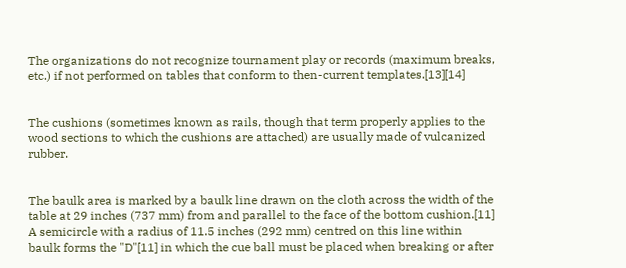The organizations do not recognize tournament play or records (maximum breaks, etc.) if not performed on tables that conform to then-current templates.[13][14]


The cushions (sometimes known as rails, though that term properly applies to the wood sections to which the cushions are attached) are usually made of vulcanized rubber.


The baulk area is marked by a baulk line drawn on the cloth across the width of the table at 29 inches (737 mm) from and parallel to the face of the bottom cushion.[11] A semicircle with a radius of 11.5 inches (292 mm) centred on this line within baulk forms the "D"[11] in which the cue ball must be placed when breaking or after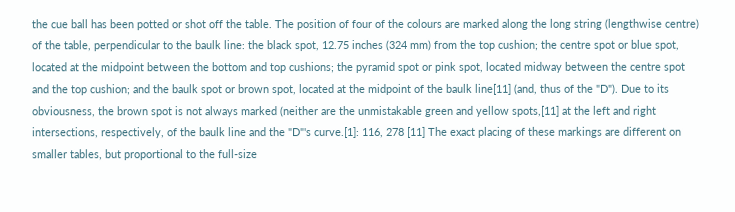the cue ball has been potted or shot off the table. The position of four of the colours are marked along the long string (lengthwise centre) of the table, perpendicular to the baulk line: the black spot, 12.75 inches (324 mm) from the top cushion; the centre spot or blue spot, located at the midpoint between the bottom and top cushions; the pyramid spot or pink spot, located midway between the centre spot and the top cushion; and the baulk spot or brown spot, located at the midpoint of the baulk line[11] (and, thus of the "D"). Due to its obviousness, the brown spot is not always marked (neither are the unmistakable green and yellow spots,[11] at the left and right intersections, respectively, of the baulk line and the "D"'s curve.[1]: 116, 278 [11] The exact placing of these markings are different on smaller tables, but proportional to the full-size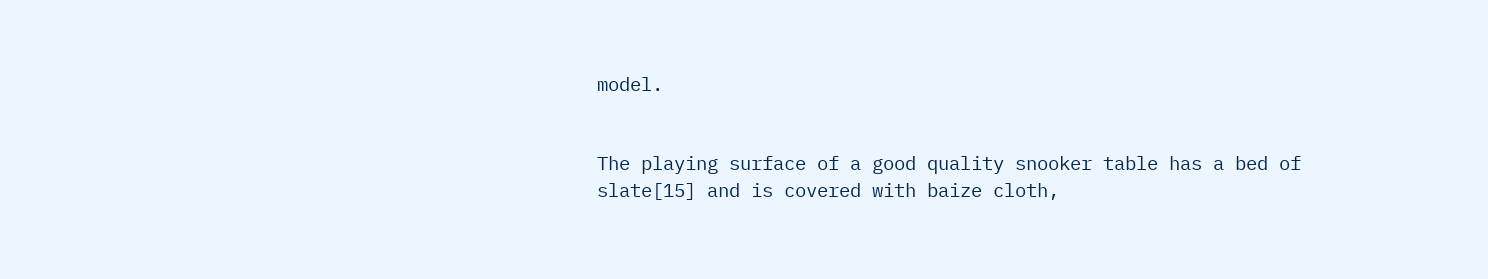model.


The playing surface of a good quality snooker table has a bed of slate[15] and is covered with baize cloth,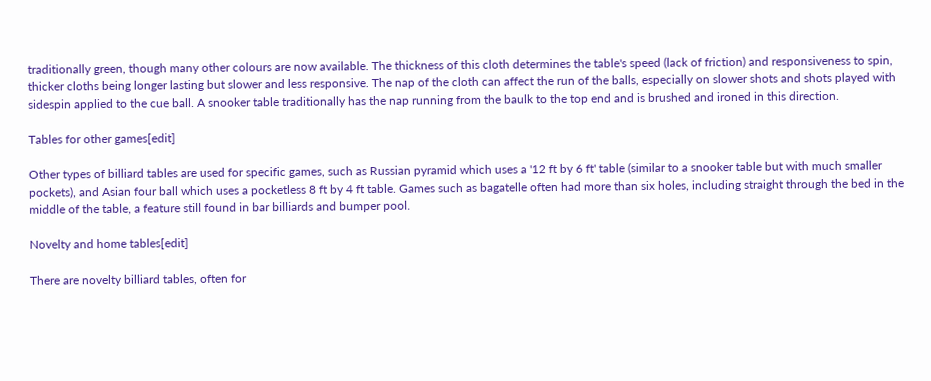traditionally green, though many other colours are now available. The thickness of this cloth determines the table's speed (lack of friction) and responsiveness to spin, thicker cloths being longer lasting but slower and less responsive. The nap of the cloth can affect the run of the balls, especially on slower shots and shots played with sidespin applied to the cue ball. A snooker table traditionally has the nap running from the baulk to the top end and is brushed and ironed in this direction.

Tables for other games[edit]

Other types of billiard tables are used for specific games, such as Russian pyramid which uses a '12 ft by 6 ft' table (similar to a snooker table but with much smaller pockets), and Asian four ball which uses a pocketless 8 ft by 4 ft table. Games such as bagatelle often had more than six holes, including straight through the bed in the middle of the table, a feature still found in bar billiards and bumper pool.

Novelty and home tables[edit]

There are novelty billiard tables, often for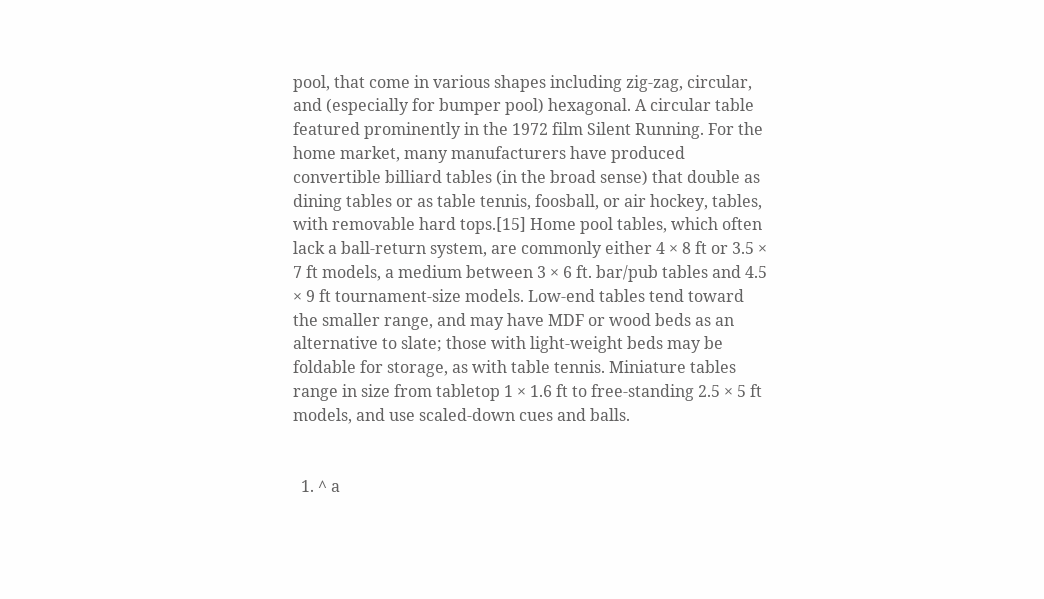pool, that come in various shapes including zig-zag, circular, and (especially for bumper pool) hexagonal. A circular table featured prominently in the 1972 film Silent Running. For the home market, many manufacturers have produced convertible billiard tables (in the broad sense) that double as dining tables or as table tennis, foosball, or air hockey, tables, with removable hard tops.[15] Home pool tables, which often lack a ball-return system, are commonly either 4 × 8 ft or 3.5 × 7 ft models, a medium between 3 × 6 ft. bar/pub tables and 4.5 × 9 ft tournament-size models. Low-end tables tend toward the smaller range, and may have MDF or wood beds as an alternative to slate; those with light-weight beds may be foldable for storage, as with table tennis. Miniature tables range in size from tabletop 1 × 1.6 ft to free-standing 2.5 × 5 ft models, and use scaled-down cues and balls.


  1. ^ a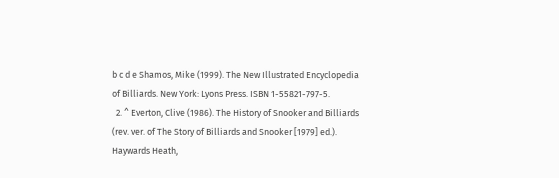b c d e Shamos, Mike (1999). The New Illustrated Encyclopedia of Billiards. New York: Lyons Press. ISBN 1-55821-797-5.
  2. ^ Everton, Clive (1986). The History of Snooker and Billiards (rev. ver. of The Story of Billiards and Snooker [1979] ed.). Haywards Heath,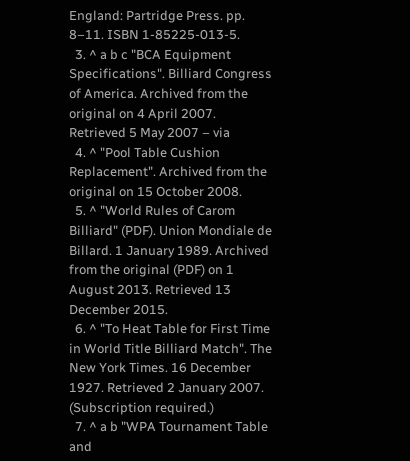England: Partridge Press. pp. 8–11. ISBN 1-85225-013-5.
  3. ^ a b c "BCA Equipment Specifications". Billiard Congress of America. Archived from the original on 4 April 2007. Retrieved 5 May 2007 – via
  4. ^ "Pool Table Cushion Replacement". Archived from the original on 15 October 2008.
  5. ^ "World Rules of Carom Billiard" (PDF). Union Mondiale de Billard. 1 January 1989. Archived from the original (PDF) on 1 August 2013. Retrieved 13 December 2015.
  6. ^ "To Heat Table for First Time in World Title Billiard Match". The New York Times. 16 December 1927. Retrieved 2 January 2007. (Subscription required.)
  7. ^ a b "WPA Tournament Table and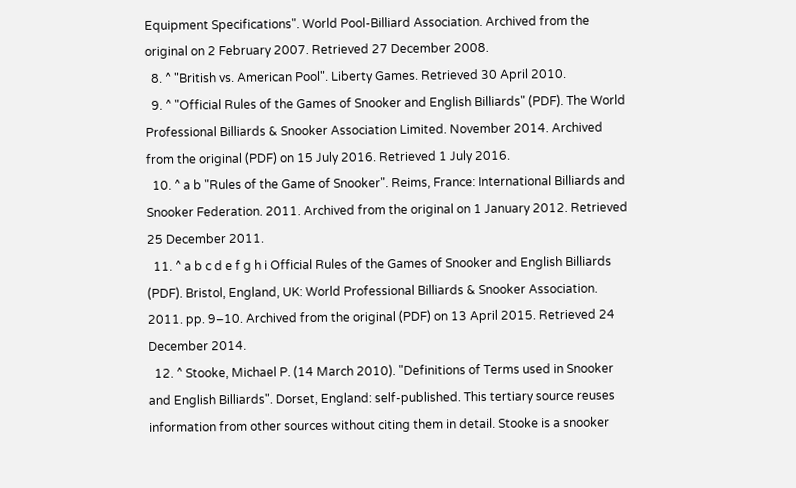Equipment Specifications". World Pool-Billiard Association. Archived from the original on 2 February 2007. Retrieved 27 December 2008.
  8. ^ "British vs. American Pool". Liberty Games. Retrieved 30 April 2010.
  9. ^ "Official Rules of the Games of Snooker and English Billiards" (PDF). The World Professional Billiards & Snooker Association Limited. November 2014. Archived from the original (PDF) on 15 July 2016. Retrieved 1 July 2016.
  10. ^ a b "Rules of the Game of Snooker". Reims, France: International Billiards and Snooker Federation. 2011. Archived from the original on 1 January 2012. Retrieved 25 December 2011.
  11. ^ a b c d e f g h i Official Rules of the Games of Snooker and English Billiards (PDF). Bristol, England, UK: World Professional Billiards & Snooker Association. 2011. pp. 9–10. Archived from the original (PDF) on 13 April 2015. Retrieved 24 December 2014.
  12. ^ Stooke, Michael P. (14 March 2010). "Definitions of Terms used in Snooker and English Billiards". Dorset, England: self-published. This tertiary source reuses information from other sources without citing them in detail. Stooke is a snooker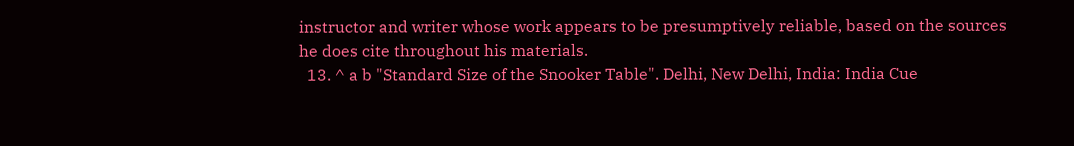instructor and writer whose work appears to be presumptively reliable, based on the sources he does cite throughout his materials.
  13. ^ a b "Standard Size of the Snooker Table". Delhi, New Delhi, India: India Cue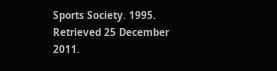Sports Society. 1995. Retrieved 25 December 2011.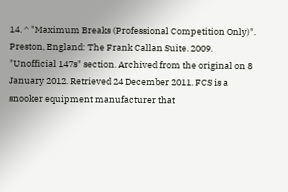14. ^ "Maximum Breaks (Professional Competition Only)". Preston, England: The Frank Callan Suite. 2009. "Unofficial 147s" section. Archived from the original on 8 January 2012. Retrieved 24 December 2011. FCS is a snooker equipment manufacturer that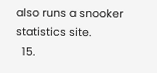also runs a snooker statistics site.
  15.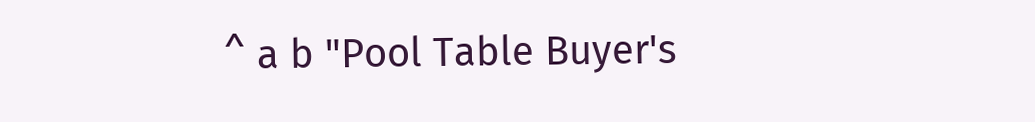^ a b "Pool Table Buyer's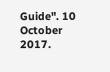Guide". 10 October 2017.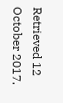Retrieved 12 October 2017.